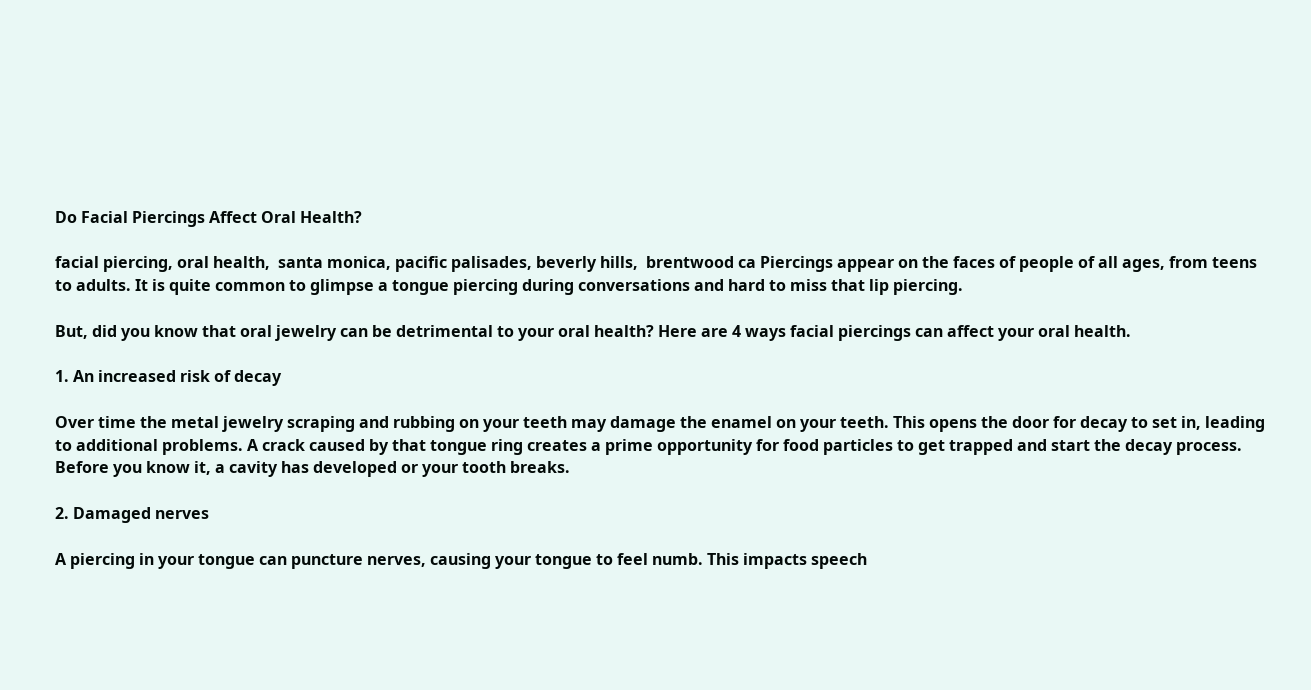Do Facial Piercings Affect Oral Health?

facial piercing, oral health,  santa monica, pacific palisades, beverly hills,  brentwood ca Piercings appear on the faces of people of all ages, from teens to adults. It is quite common to glimpse a tongue piercing during conversations and hard to miss that lip piercing.

But, did you know that oral jewelry can be detrimental to your oral health? Here are 4 ways facial piercings can affect your oral health.

1. An increased risk of decay

Over time the metal jewelry scraping and rubbing on your teeth may damage the enamel on your teeth. This opens the door for decay to set in, leading to additional problems. A crack caused by that tongue ring creates a prime opportunity for food particles to get trapped and start the decay process. Before you know it, a cavity has developed or your tooth breaks.

2. Damaged nerves

A piercing in your tongue can puncture nerves, causing your tongue to feel numb. This impacts speech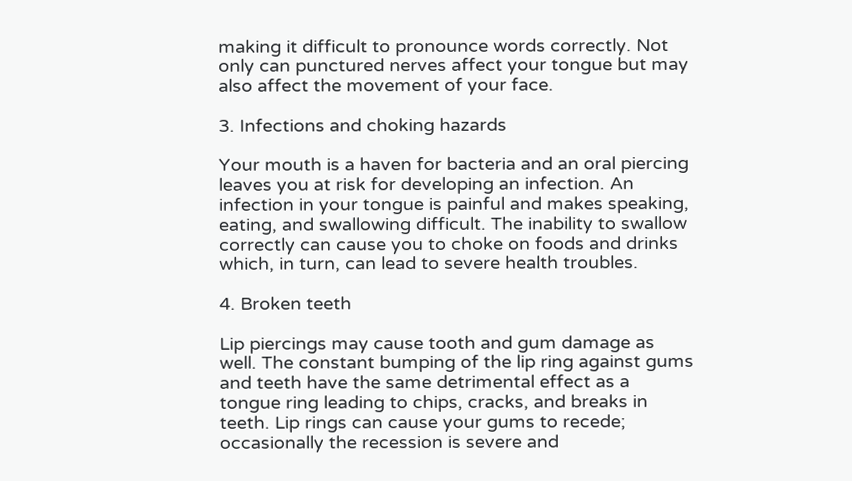making it difficult to pronounce words correctly. Not only can punctured nerves affect your tongue but may also affect the movement of your face.

3. Infections and choking hazards

Your mouth is a haven for bacteria and an oral piercing leaves you at risk for developing an infection. An infection in your tongue is painful and makes speaking, eating, and swallowing difficult. The inability to swallow correctly can cause you to choke on foods and drinks which, in turn, can lead to severe health troubles.

4. Broken teeth

Lip piercings may cause tooth and gum damage as well. The constant bumping of the lip ring against gums and teeth have the same detrimental effect as a tongue ring leading to chips, cracks, and breaks in teeth. Lip rings can cause your gums to recede; occasionally the recession is severe and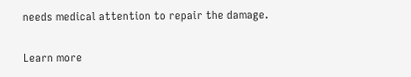needs medical attention to repair the damage.

Learn more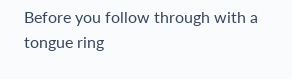Before you follow through with a tongue ring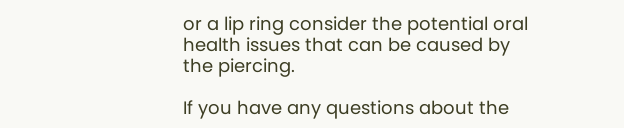or a lip ring consider the potential oral health issues that can be caused by the piercing.

If you have any questions about the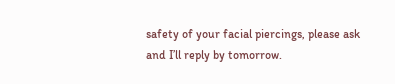safety of your facial piercings, please ask and I’ll reply by tomorrow.